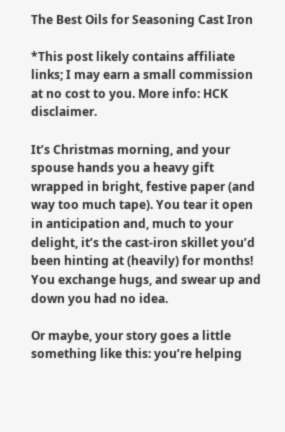The Best Oils for Seasoning Cast Iron

*This post likely contains affiliate links; I may earn a small commission at no cost to you. More info: HCK disclaimer.

It’s Christmas morning, and your spouse hands you a heavy gift wrapped in bright, festive paper (and way too much tape). You tear it open in anticipation and, much to your delight, it’s the cast-iron skillet you’d been hinting at (heavily) for months! You exchange hugs, and swear up and down you had no idea.

Or maybe, your story goes a little something like this: you’re helping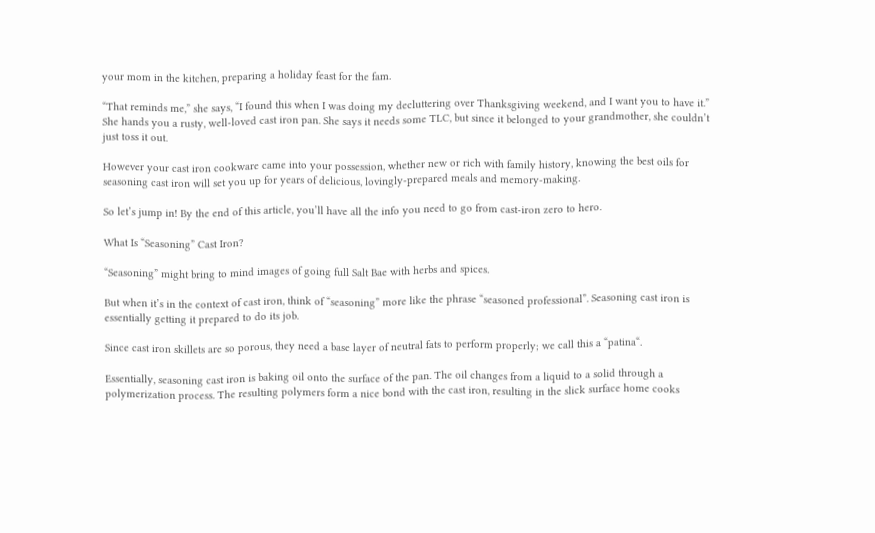your mom in the kitchen, preparing a holiday feast for the fam.

“That reminds me,” she says, “I found this when I was doing my decluttering over Thanksgiving weekend, and I want you to have it.” She hands you a rusty, well-loved cast iron pan. She says it needs some TLC, but since it belonged to your grandmother, she couldn’t just toss it out.

However your cast iron cookware came into your possession, whether new or rich with family history, knowing the best oils for seasoning cast iron will set you up for years of delicious, lovingly-prepared meals and memory-making.

So let’s jump in! By the end of this article, you’ll have all the info you need to go from cast-iron zero to hero.

What Is “Seasoning” Cast Iron?

“Seasoning” might bring to mind images of going full Salt Bae with herbs and spices.

But when it’s in the context of cast iron, think of “seasoning” more like the phrase “seasoned professional”. Seasoning cast iron is essentially getting it prepared to do its job.

Since cast iron skillets are so porous, they need a base layer of neutral fats to perform properly; we call this a “patina“.

Essentially, seasoning cast iron is baking oil onto the surface of the pan. The oil changes from a liquid to a solid through a polymerization process. The resulting polymers form a nice bond with the cast iron, resulting in the slick surface home cooks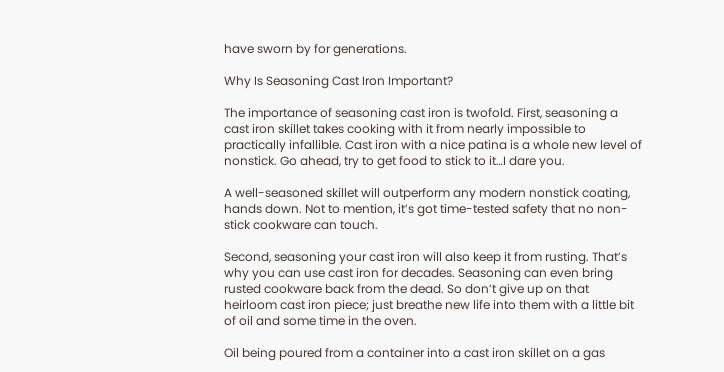have sworn by for generations.

Why Is Seasoning Cast Iron Important?

The importance of seasoning cast iron is twofold. First, seasoning a cast iron skillet takes cooking with it from nearly impossible to practically infallible. Cast iron with a nice patina is a whole new level of nonstick. Go ahead, try to get food to stick to it…I dare you.

A well-seasoned skillet will outperform any modern nonstick coating, hands down. Not to mention, it’s got time-tested safety that no non-stick cookware can touch.

Second, seasoning your cast iron will also keep it from rusting. That’s why you can use cast iron for decades. Seasoning can even bring rusted cookware back from the dead. So don’t give up on that heirloom cast iron piece; just breathe new life into them with a little bit of oil and some time in the oven.

Oil being poured from a container into a cast iron skillet on a gas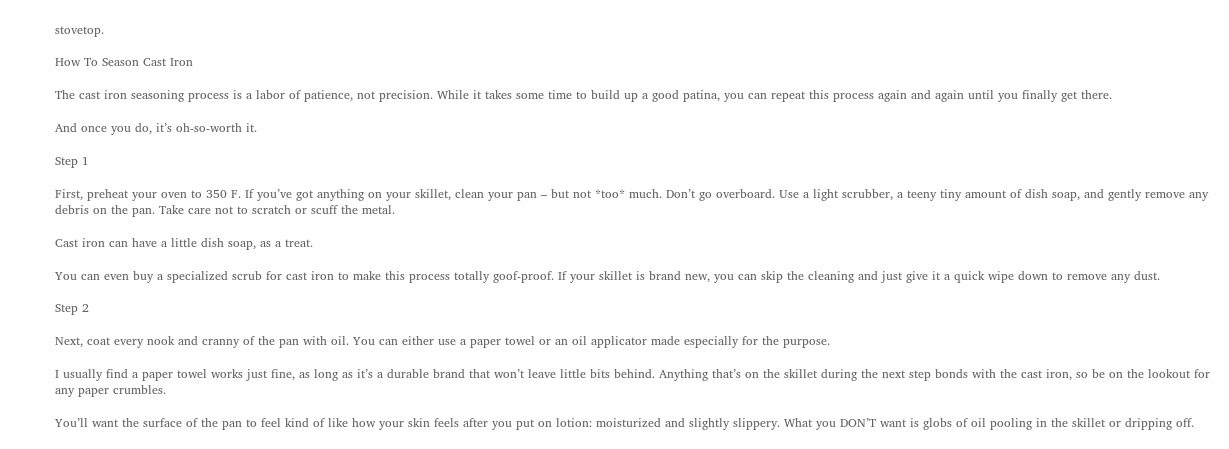stovetop.

How To Season Cast Iron

The cast iron seasoning process is a labor of patience, not precision. While it takes some time to build up a good patina, you can repeat this process again and again until you finally get there.

And once you do, it’s oh-so-worth it.

Step 1

First, preheat your oven to 350 F. If you’ve got anything on your skillet, clean your pan – but not *too* much. Don’t go overboard. Use a light scrubber, a teeny tiny amount of dish soap, and gently remove any debris on the pan. Take care not to scratch or scuff the metal.

Cast iron can have a little dish soap, as a treat.

You can even buy a specialized scrub for cast iron to make this process totally goof-proof. If your skillet is brand new, you can skip the cleaning and just give it a quick wipe down to remove any dust.

Step 2

Next, coat every nook and cranny of the pan with oil. You can either use a paper towel or an oil applicator made especially for the purpose.

I usually find a paper towel works just fine, as long as it’s a durable brand that won’t leave little bits behind. Anything that’s on the skillet during the next step bonds with the cast iron, so be on the lookout for any paper crumbles.

You’ll want the surface of the pan to feel kind of like how your skin feels after you put on lotion: moisturized and slightly slippery. What you DON’T want is globs of oil pooling in the skillet or dripping off.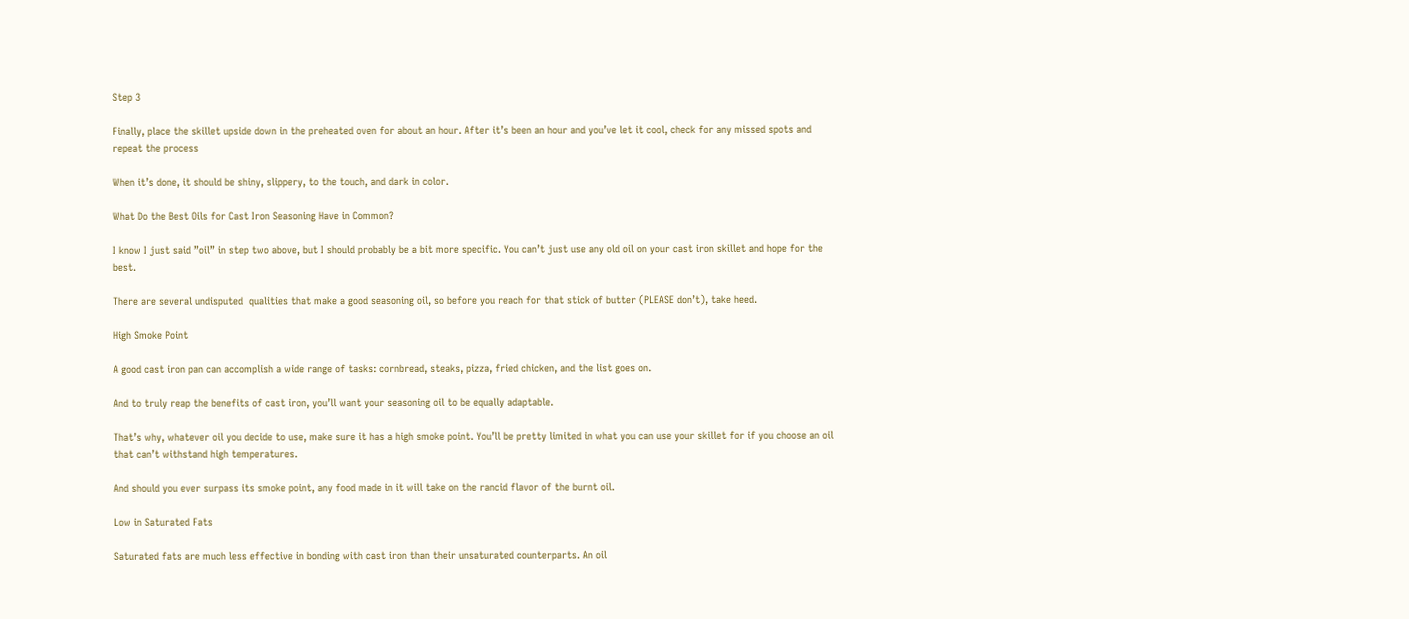Step 3

Finally, place the skillet upside down in the preheated oven for about an hour. After it’s been an hour and you’ve let it cool, check for any missed spots and repeat the process

When it’s done, it should be shiny, slippery, to the touch, and dark in color.

What Do the Best Oils for Cast Iron Seasoning Have in Common?

I know I just said ”oil” in step two above, but I should probably be a bit more specific. You can’t just use any old oil on your cast iron skillet and hope for the best.

There are several undisputed  qualities that make a good seasoning oil, so before you reach for that stick of butter (PLEASE don’t), take heed.

High Smoke Point

A good cast iron pan can accomplish a wide range of tasks: cornbread, steaks, pizza, fried chicken, and the list goes on.

And to truly reap the benefits of cast iron, you’ll want your seasoning oil to be equally adaptable.

That’s why, whatever oil you decide to use, make sure it has a high smoke point. You’ll be pretty limited in what you can use your skillet for if you choose an oil that can’t withstand high temperatures.

And should you ever surpass its smoke point, any food made in it will take on the rancid flavor of the burnt oil.

Low in Saturated Fats

Saturated fats are much less effective in bonding with cast iron than their unsaturated counterparts. An oil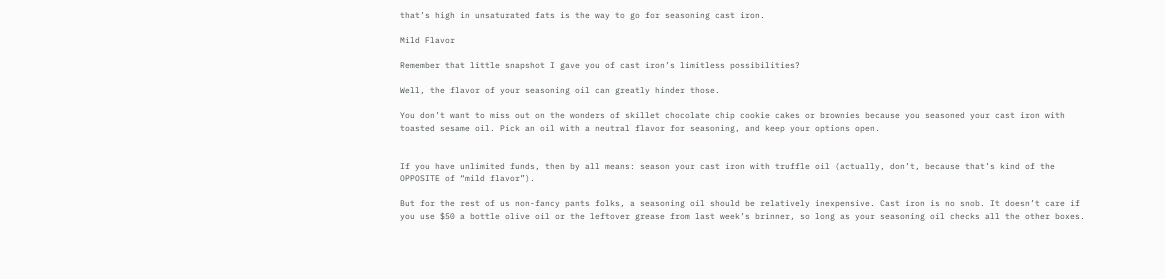that’s high in unsaturated fats is the way to go for seasoning cast iron.

Mild Flavor

Remember that little snapshot I gave you of cast iron’s limitless possibilities?

Well, the flavor of your seasoning oil can greatly hinder those.

You don’t want to miss out on the wonders of skillet chocolate chip cookie cakes or brownies because you seasoned your cast iron with toasted sesame oil. Pick an oil with a neutral flavor for seasoning, and keep your options open.


If you have unlimited funds, then by all means: season your cast iron with truffle oil (actually, don’t, because that’s kind of the OPPOSITE of “mild flavor”).

But for the rest of us non-fancy pants folks, a seasoning oil should be relatively inexpensive. Cast iron is no snob. It doesn’t care if you use $50 a bottle olive oil or the leftover grease from last week’s brinner, so long as your seasoning oil checks all the other boxes.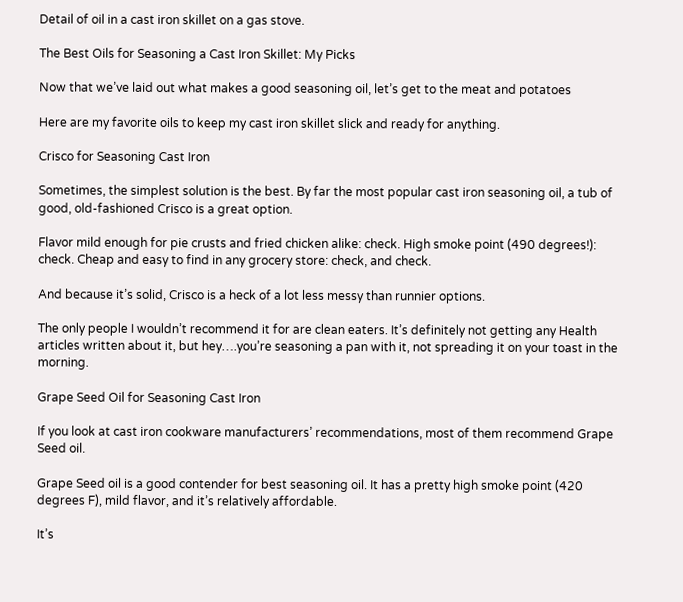Detail of oil in a cast iron skillet on a gas stove.

The Best Oils for Seasoning a Cast Iron Skillet: My Picks

Now that we’ve laid out what makes a good seasoning oil, let’s get to the meat and potatoes

Here are my favorite oils to keep my cast iron skillet slick and ready for anything.

Crisco for Seasoning Cast Iron

Sometimes, the simplest solution is the best. By far the most popular cast iron seasoning oil, a tub of good, old-fashioned Crisco is a great option.

Flavor mild enough for pie crusts and fried chicken alike: check. High smoke point (490 degrees!): check. Cheap and easy to find in any grocery store: check, and check.

And because it’s solid, Crisco is a heck of a lot less messy than runnier options.

The only people I wouldn’t recommend it for are clean eaters. It’s definitely not getting any Health articles written about it, but hey….you’re seasoning a pan with it, not spreading it on your toast in the morning.

Grape Seed Oil for Seasoning Cast Iron

If you look at cast iron cookware manufacturers’ recommendations, most of them recommend Grape Seed oil.

Grape Seed oil is a good contender for best seasoning oil. It has a pretty high smoke point (420 degrees F), mild flavor, and it’s relatively affordable.

It’s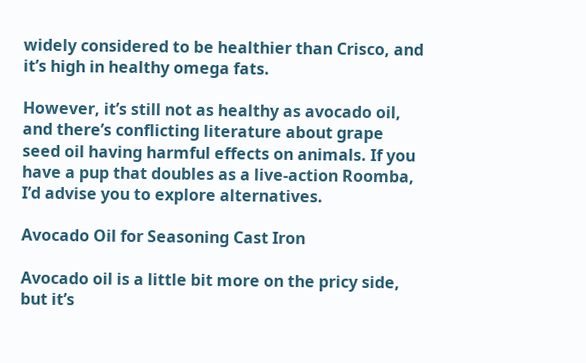widely considered to be healthier than Crisco, and it’s high in healthy omega fats.

However, it’s still not as healthy as avocado oil, and there’s conflicting literature about grape seed oil having harmful effects on animals. If you have a pup that doubles as a live-action Roomba, I’d advise you to explore alternatives.

Avocado Oil for Seasoning Cast Iron

Avocado oil is a little bit more on the pricy side, but it’s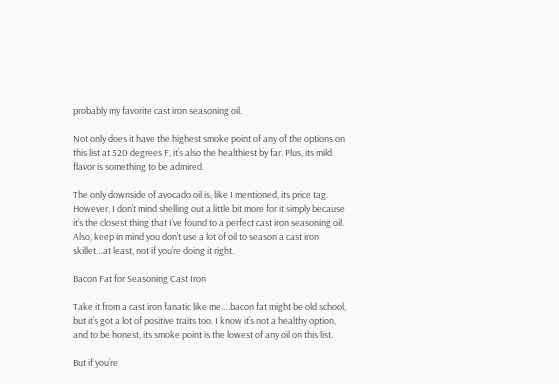probably my favorite cast iron seasoning oil.

Not only does it have the highest smoke point of any of the options on this list at 520 degrees F, it’s also the healthiest by far. Plus, its mild flavor is something to be admired.

The only downside of avocado oil is, like I mentioned, its price tag. However, I don’t mind shelling out a little bit more for it simply because it’s the closest thing that I’ve found to a perfect cast iron seasoning oil. Also, keep in mind you don’t use a lot of oil to season a cast iron skillet…at least, not if you’re doing it right.

Bacon Fat for Seasoning Cast Iron

Take it from a cast iron fanatic like me….bacon fat might be old school, but it’s got a lot of positive traits too. I know it’s not a healthy option, and to be honest, its smoke point is the lowest of any oil on this list.

But if you’re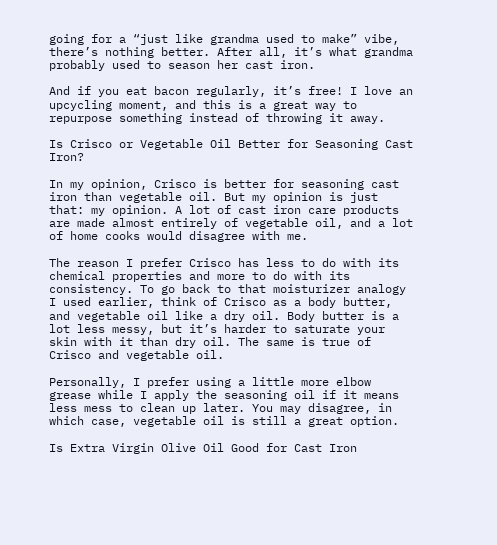going for a “just like grandma used to make” vibe, there’s nothing better. After all, it’s what grandma probably used to season her cast iron.

And if you eat bacon regularly, it’s free! I love an upcycling moment, and this is a great way to repurpose something instead of throwing it away.

Is Crisco or Vegetable Oil Better for Seasoning Cast Iron?

In my opinion, Crisco is better for seasoning cast iron than vegetable oil. But my opinion is just that: my opinion. A lot of cast iron care products are made almost entirely of vegetable oil, and a lot of home cooks would disagree with me.

The reason I prefer Crisco has less to do with its chemical properties and more to do with its consistency. To go back to that moisturizer analogy I used earlier, think of Crisco as a body butter, and vegetable oil like a dry oil. Body butter is a lot less messy, but it’s harder to saturate your skin with it than dry oil. The same is true of Crisco and vegetable oil.

Personally, I prefer using a little more elbow grease while I apply the seasoning oil if it means less mess to clean up later. You may disagree, in which case, vegetable oil is still a great option.

Is Extra Virgin Olive Oil Good for Cast Iron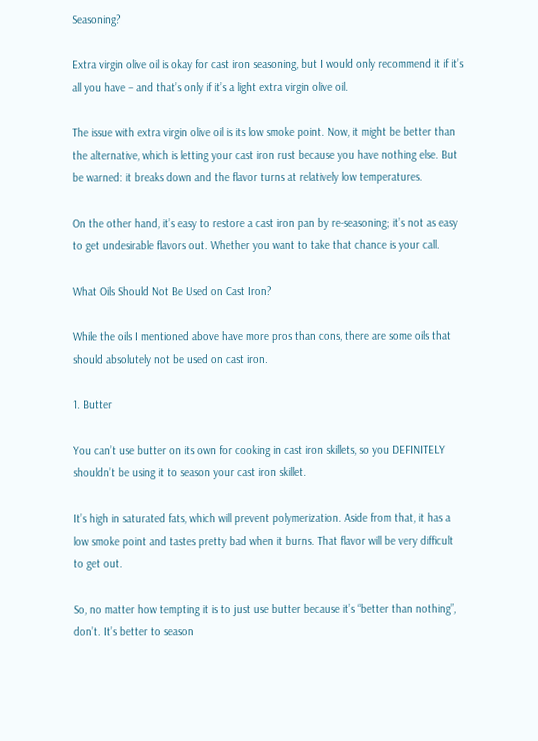Seasoning?

Extra virgin olive oil is okay for cast iron seasoning, but I would only recommend it if it’s all you have – and that’s only if it’s a light extra virgin olive oil.

The issue with extra virgin olive oil is its low smoke point. Now, it might be better than the alternative, which is letting your cast iron rust because you have nothing else. But be warned: it breaks down and the flavor turns at relatively low temperatures.

On the other hand, it’s easy to restore a cast iron pan by re-seasoning; it’s not as easy to get undesirable flavors out. Whether you want to take that chance is your call.

What Oils Should Not Be Used on Cast Iron?

While the oils I mentioned above have more pros than cons, there are some oils that should absolutely not be used on cast iron.

1. Butter

You can’t use butter on its own for cooking in cast iron skillets, so you DEFINITELY shouldn’t be using it to season your cast iron skillet.

It’s high in saturated fats, which will prevent polymerization. Aside from that, it has a low smoke point and tastes pretty bad when it burns. That flavor will be very difficult to get out.

So, no matter how tempting it is to just use butter because it’s “better than nothing”, don’t. It’s better to season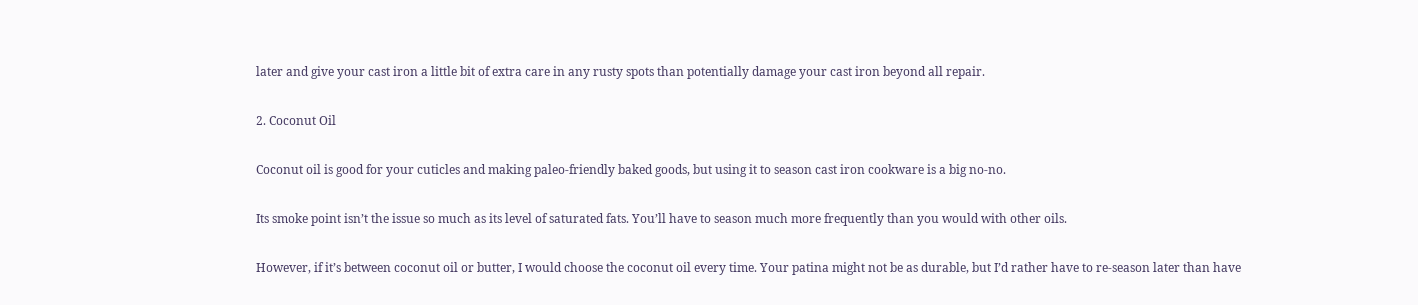later and give your cast iron a little bit of extra care in any rusty spots than potentially damage your cast iron beyond all repair.

2. Coconut Oil

Coconut oil is good for your cuticles and making paleo-friendly baked goods, but using it to season cast iron cookware is a big no-no.

Its smoke point isn’t the issue so much as its level of saturated fats. You’ll have to season much more frequently than you would with other oils.

However, if it’s between coconut oil or butter, I would choose the coconut oil every time. Your patina might not be as durable, but I’d rather have to re-season later than have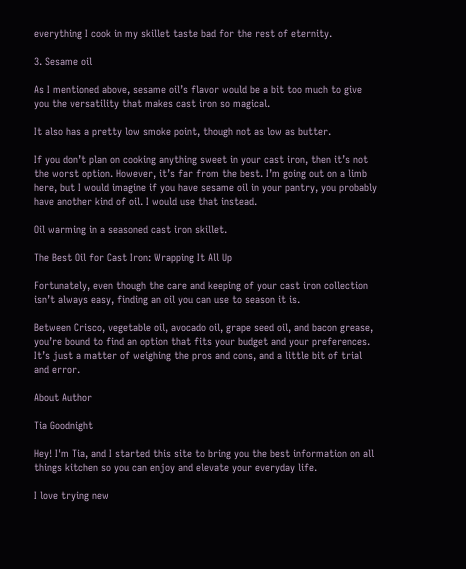everything I cook in my skillet taste bad for the rest of eternity.

3. Sesame oil

As I mentioned above, sesame oil’s flavor would be a bit too much to give you the versatility that makes cast iron so magical.

It also has a pretty low smoke point, though not as low as butter.

If you don’t plan on cooking anything sweet in your cast iron, then it’s not the worst option. However, it’s far from the best. I’m going out on a limb here, but I would imagine if you have sesame oil in your pantry, you probably have another kind of oil. I would use that instead.

Oil warming in a seasoned cast iron skillet.

The Best Oil for Cast Iron: Wrapping It All Up

Fortunately, even though the care and keeping of your cast iron collection isn’t always easy, finding an oil you can use to season it is.

Between Crisco, vegetable oil, avocado oil, grape seed oil, and bacon grease, you’re bound to find an option that fits your budget and your preferences. It’s just a matter of weighing the pros and cons, and a little bit of trial and error.

About Author

Tia Goodnight

Hey! I'm Tia, and I started this site to bring you the best information on all things kitchen so you can enjoy and elevate your everyday life.

I love trying new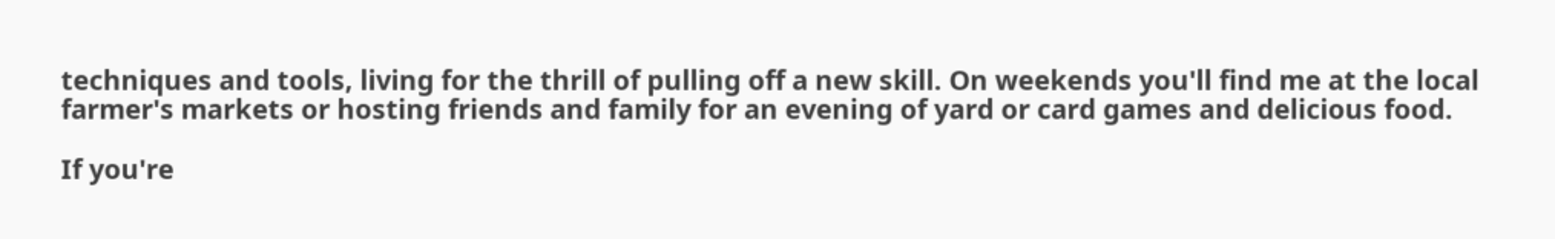techniques and tools, living for the thrill of pulling off a new skill. On weekends you'll find me at the local farmer's markets or hosting friends and family for an evening of yard or card games and delicious food.

If you're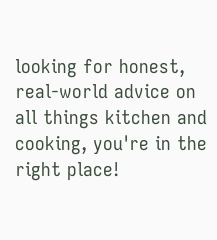looking for honest, real-world advice on all things kitchen and cooking, you're in the right place!